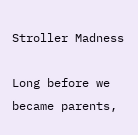Stroller Madness

Long before we became parents,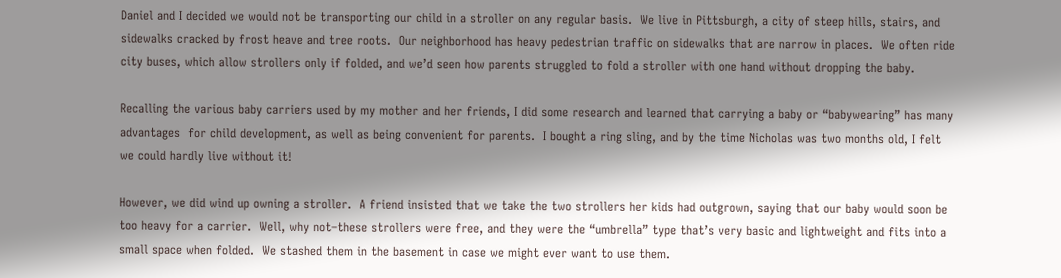Daniel and I decided we would not be transporting our child in a stroller on any regular basis.  We live in Pittsburgh, a city of steep hills, stairs, and sidewalks cracked by frost heave and tree roots.  Our neighborhood has heavy pedestrian traffic on sidewalks that are narrow in places.  We often ride city buses, which allow strollers only if folded, and we’d seen how parents struggled to fold a stroller with one hand without dropping the baby.

Recalling the various baby carriers used by my mother and her friends, I did some research and learned that carrying a baby or “babywearing” has many advantages  for child development, as well as being convenient for parents.  I bought a ring sling, and by the time Nicholas was two months old, I felt we could hardly live without it!

However, we did wind up owning a stroller.  A friend insisted that we take the two strollers her kids had outgrown, saying that our baby would soon be too heavy for a carrier.  Well, why not–these strollers were free, and they were the “umbrella” type that’s very basic and lightweight and fits into a small space when folded.  We stashed them in the basement in case we might ever want to use them.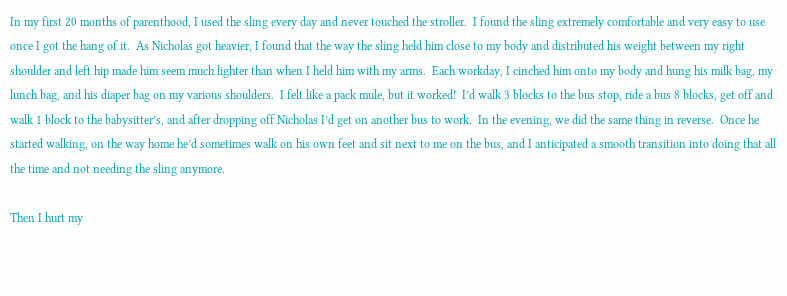In my first 20 months of parenthood, I used the sling every day and never touched the stroller.  I found the sling extremely comfortable and very easy to use once I got the hang of it.  As Nicholas got heavier, I found that the way the sling held him close to my body and distributed his weight between my right shoulder and left hip made him seem much lighter than when I held him with my arms.  Each workday, I cinched him onto my body and hung his milk bag, my lunch bag, and his diaper bag on my various shoulders.  I felt like a pack mule, but it worked!  I’d walk 3 blocks to the bus stop, ride a bus 8 blocks, get off and walk 1 block to the babysitter’s, and after dropping off Nicholas I’d get on another bus to work.  In the evening, we did the same thing in reverse.  Once he started walking, on the way home he’d sometimes walk on his own feet and sit next to me on the bus, and I anticipated a smooth transition into doing that all the time and not needing the sling anymore.

Then I hurt my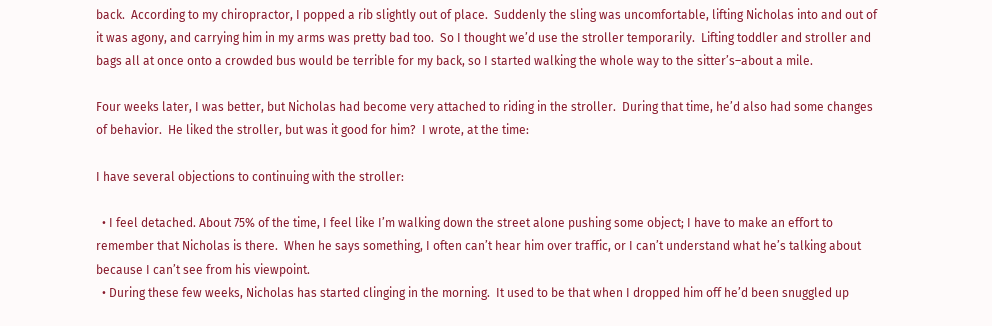back.  According to my chiropractor, I popped a rib slightly out of place.  Suddenly the sling was uncomfortable, lifting Nicholas into and out of it was agony, and carrying him in my arms was pretty bad too.  So I thought we’d use the stroller temporarily.  Lifting toddler and stroller and bags all at once onto a crowded bus would be terrible for my back, so I started walking the whole way to the sitter’s–about a mile.

Four weeks later, I was better, but Nicholas had become very attached to riding in the stroller.  During that time, he’d also had some changes of behavior.  He liked the stroller, but was it good for him?  I wrote, at the time:

I have several objections to continuing with the stroller:

  • I feel detached. About 75% of the time, I feel like I’m walking down the street alone pushing some object; I have to make an effort to remember that Nicholas is there.  When he says something, I often can’t hear him over traffic, or I can’t understand what he’s talking about because I can’t see from his viewpoint.
  • During these few weeks, Nicholas has started clinging in the morning.  It used to be that when I dropped him off he’d been snuggled up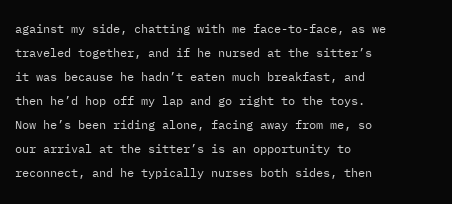against my side, chatting with me face-to-face, as we traveled together, and if he nursed at the sitter’s it was because he hadn’t eaten much breakfast, and then he’d hop off my lap and go right to the toys.  Now he’s been riding alone, facing away from me, so our arrival at the sitter’s is an opportunity to reconnect, and he typically nurses both sides, then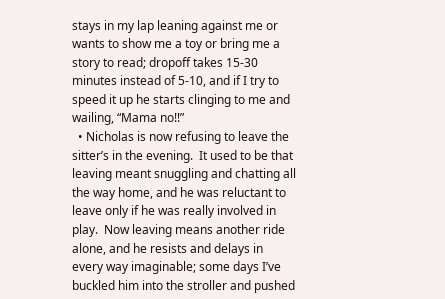stays in my lap leaning against me or wants to show me a toy or bring me a story to read; dropoff takes 15-30 minutes instead of 5-10, and if I try to speed it up he starts clinging to me and wailing, “Mama no!!”
  • Nicholas is now refusing to leave the sitter’s in the evening.  It used to be that leaving meant snuggling and chatting all the way home, and he was reluctant to leave only if he was really involved in play.  Now leaving means another ride alone, and he resists and delays in every way imaginable; some days I’ve buckled him into the stroller and pushed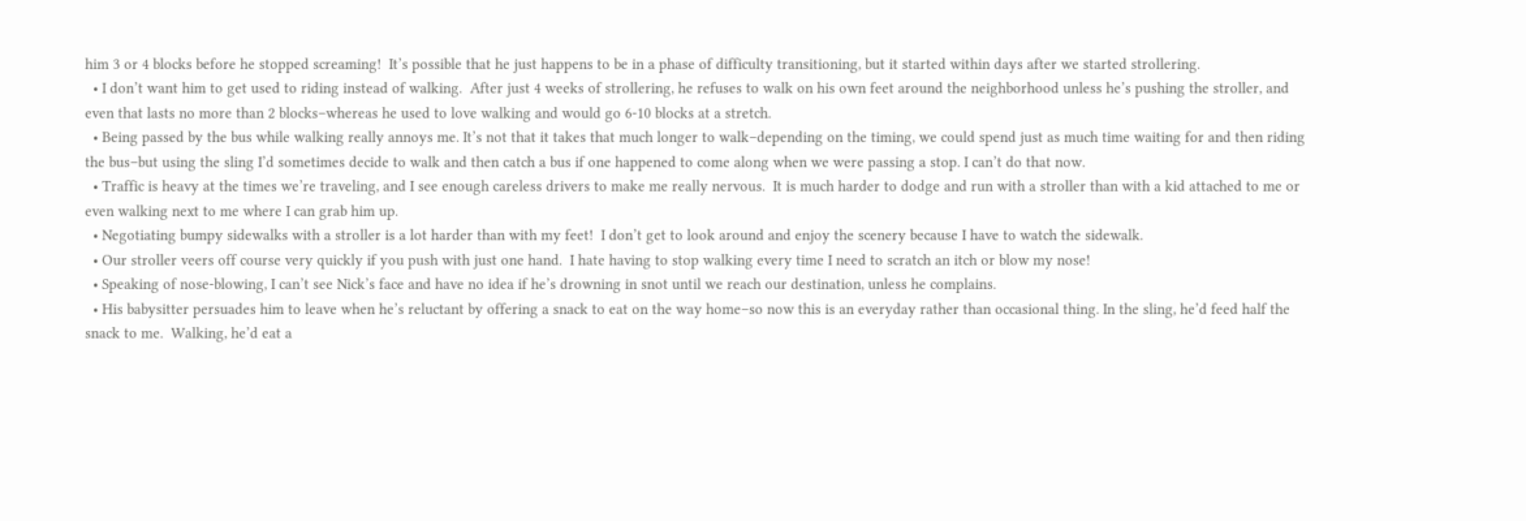him 3 or 4 blocks before he stopped screaming!  It’s possible that he just happens to be in a phase of difficulty transitioning, but it started within days after we started strollering.
  • I don’t want him to get used to riding instead of walking.  After just 4 weeks of strollering, he refuses to walk on his own feet around the neighborhood unless he’s pushing the stroller, and even that lasts no more than 2 blocks–whereas he used to love walking and would go 6-10 blocks at a stretch.
  • Being passed by the bus while walking really annoys me. It’s not that it takes that much longer to walk–depending on the timing, we could spend just as much time waiting for and then riding the bus–but using the sling I’d sometimes decide to walk and then catch a bus if one happened to come along when we were passing a stop. I can’t do that now.
  • Traffic is heavy at the times we’re traveling, and I see enough careless drivers to make me really nervous.  It is much harder to dodge and run with a stroller than with a kid attached to me or even walking next to me where I can grab him up.
  • Negotiating bumpy sidewalks with a stroller is a lot harder than with my feet!  I don’t get to look around and enjoy the scenery because I have to watch the sidewalk.
  • Our stroller veers off course very quickly if you push with just one hand.  I hate having to stop walking every time I need to scratch an itch or blow my nose!
  • Speaking of nose-blowing, I can’t see Nick’s face and have no idea if he’s drowning in snot until we reach our destination, unless he complains.
  • His babysitter persuades him to leave when he’s reluctant by offering a snack to eat on the way home–so now this is an everyday rather than occasional thing. In the sling, he’d feed half the snack to me.  Walking, he’d eat a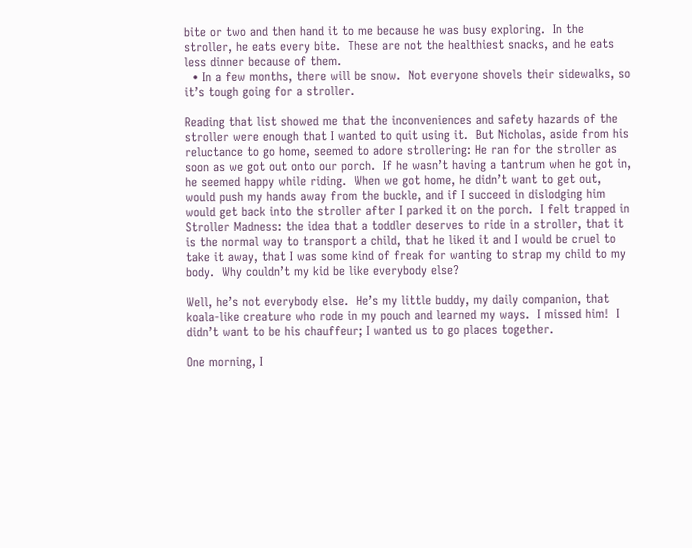bite or two and then hand it to me because he was busy exploring.  In the stroller, he eats every bite.  These are not the healthiest snacks, and he eats less dinner because of them.
  • In a few months, there will be snow.  Not everyone shovels their sidewalks, so it’s tough going for a stroller.

Reading that list showed me that the inconveniences and safety hazards of the stroller were enough that I wanted to quit using it.  But Nicholas, aside from his reluctance to go home, seemed to adore strollering: He ran for the stroller as soon as we got out onto our porch.  If he wasn’t having a tantrum when he got in, he seemed happy while riding.  When we got home, he didn’t want to get out, would push my hands away from the buckle, and if I succeed in dislodging him would get back into the stroller after I parked it on the porch.  I felt trapped in Stroller Madness: the idea that a toddler deserves to ride in a stroller, that it is the normal way to transport a child, that he liked it and I would be cruel to take it away, that I was some kind of freak for wanting to strap my child to my body.  Why couldn’t my kid be like everybody else?

Well, he’s not everybody else.  He’s my little buddy, my daily companion, that koala-like creature who rode in my pouch and learned my ways.  I missed him!  I didn’t want to be his chauffeur; I wanted us to go places together.

One morning, I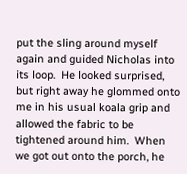put the sling around myself again and guided Nicholas into its loop.  He looked surprised, but right away he glommed onto me in his usual koala grip and allowed the fabric to be tightened around him.  When we got out onto the porch, he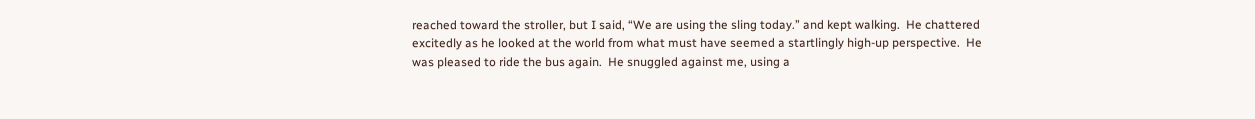reached toward the stroller, but I said, “We are using the sling today.” and kept walking.  He chattered excitedly as he looked at the world from what must have seemed a startlingly high-up perspective.  He was pleased to ride the bus again.  He snuggled against me, using a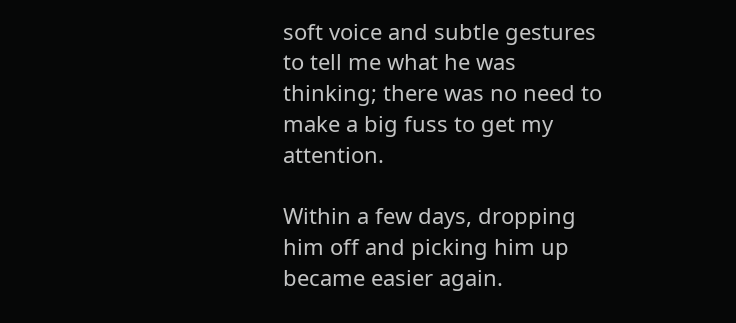soft voice and subtle gestures to tell me what he was thinking; there was no need to make a big fuss to get my attention.

Within a few days, dropping him off and picking him up became easier again.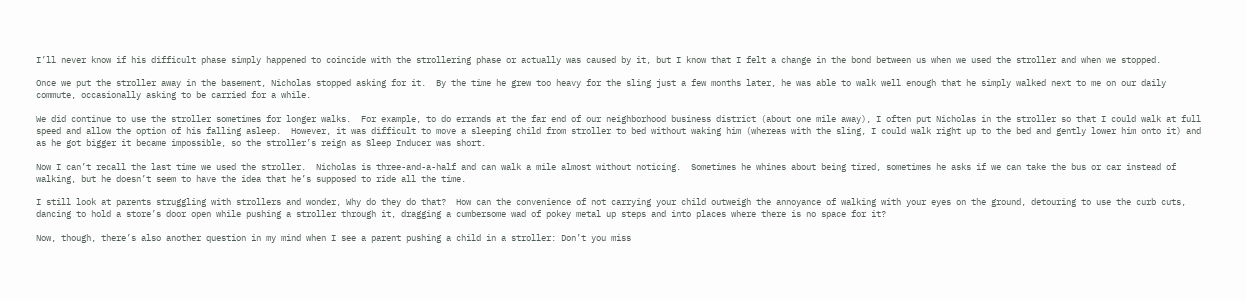I’ll never know if his difficult phase simply happened to coincide with the strollering phase or actually was caused by it, but I know that I felt a change in the bond between us when we used the stroller and when we stopped.

Once we put the stroller away in the basement, Nicholas stopped asking for it.  By the time he grew too heavy for the sling just a few months later, he was able to walk well enough that he simply walked next to me on our daily commute, occasionally asking to be carried for a while.

We did continue to use the stroller sometimes for longer walks.  For example, to do errands at the far end of our neighborhood business district (about one mile away), I often put Nicholas in the stroller so that I could walk at full speed and allow the option of his falling asleep.  However, it was difficult to move a sleeping child from stroller to bed without waking him (whereas with the sling, I could walk right up to the bed and gently lower him onto it) and as he got bigger it became impossible, so the stroller’s reign as Sleep Inducer was short.

Now I can’t recall the last time we used the stroller.  Nicholas is three-and-a-half and can walk a mile almost without noticing.  Sometimes he whines about being tired, sometimes he asks if we can take the bus or car instead of walking, but he doesn’t seem to have the idea that he’s supposed to ride all the time.

I still look at parents struggling with strollers and wonder, Why do they do that?  How can the convenience of not carrying your child outweigh the annoyance of walking with your eyes on the ground, detouring to use the curb cuts, dancing to hold a store’s door open while pushing a stroller through it, dragging a cumbersome wad of pokey metal up steps and into places where there is no space for it?

Now, though, there’s also another question in my mind when I see a parent pushing a child in a stroller: Don’t you miss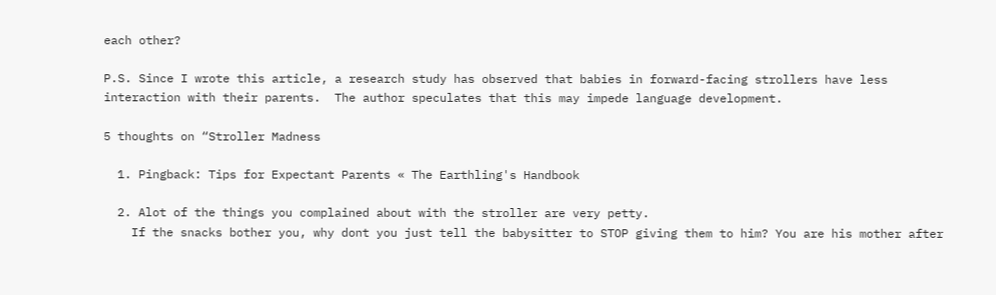each other?

P.S. Since I wrote this article, a research study has observed that babies in forward-facing strollers have less interaction with their parents.  The author speculates that this may impede language development.

5 thoughts on “Stroller Madness

  1. Pingback: Tips for Expectant Parents « The Earthling's Handbook

  2. Alot of the things you complained about with the stroller are very petty.
    If the snacks bother you, why dont you just tell the babysitter to STOP giving them to him? You are his mother after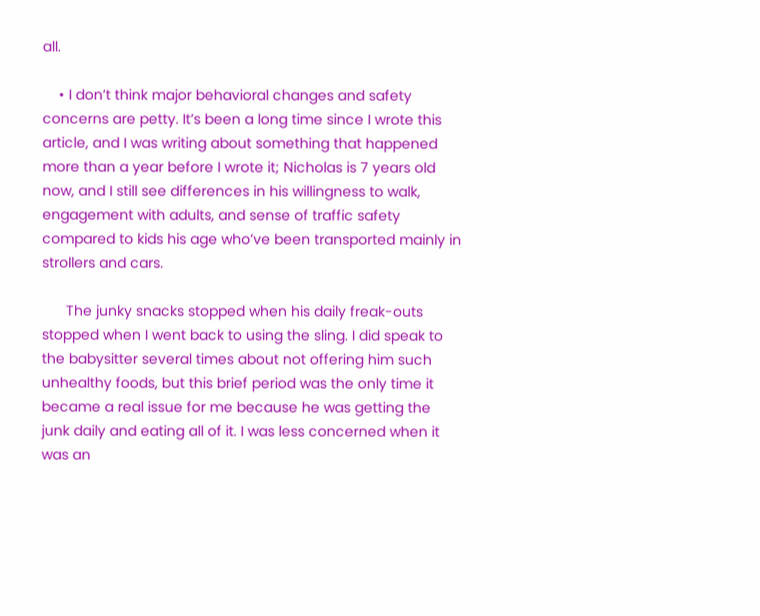all.

    • I don’t think major behavioral changes and safety concerns are petty. It’s been a long time since I wrote this article, and I was writing about something that happened more than a year before I wrote it; Nicholas is 7 years old now, and I still see differences in his willingness to walk, engagement with adults, and sense of traffic safety compared to kids his age who’ve been transported mainly in strollers and cars.

      The junky snacks stopped when his daily freak-outs stopped when I went back to using the sling. I did speak to the babysitter several times about not offering him such unhealthy foods, but this brief period was the only time it became a real issue for me because he was getting the junk daily and eating all of it. I was less concerned when it was an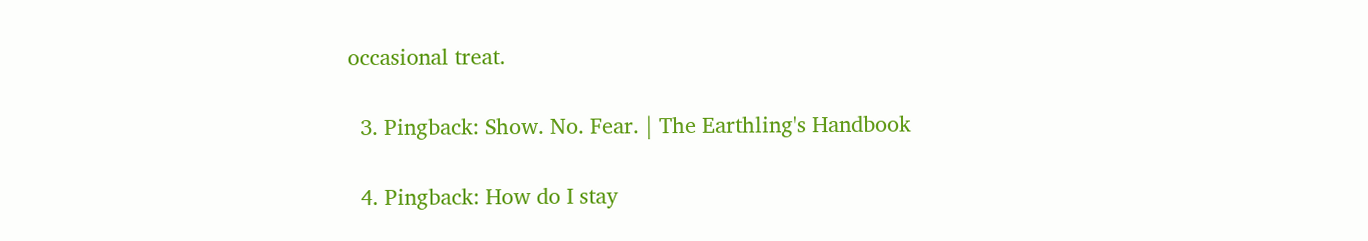occasional treat.

  3. Pingback: Show. No. Fear. | The Earthling's Handbook

  4. Pingback: How do I stay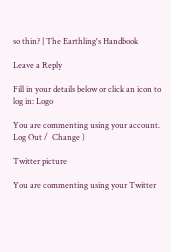so thin? | The Earthling's Handbook

Leave a Reply

Fill in your details below or click an icon to log in: Logo

You are commenting using your account. Log Out /  Change )

Twitter picture

You are commenting using your Twitter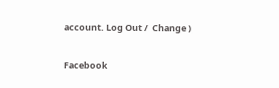account. Log Out /  Change )

Facebook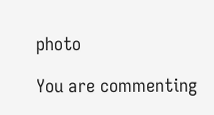photo

You are commenting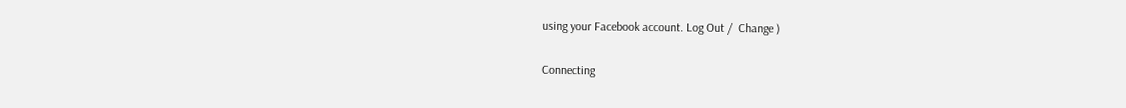using your Facebook account. Log Out /  Change )

Connecting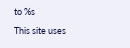to %s

This site uses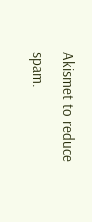Akismet to reduce spam.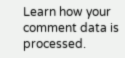Learn how your comment data is processed.